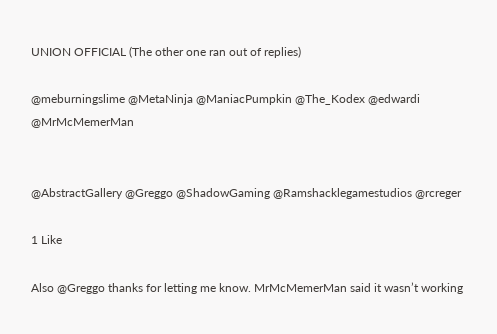UNION OFFICIAL (The other one ran out of replies)

@meburningslime @MetaNinja @ManiacPumpkin @The_Kodex @edwardi @MrMcMemerMan


@AbstractGallery @Greggo @ShadowGaming @Ramshacklegamestudios @rcreger

1 Like

Also @Greggo thanks for letting me know. MrMcMemerMan said it wasn’t working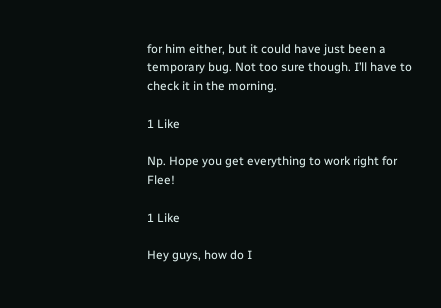for him either, but it could have just been a temporary bug. Not too sure though. I’ll have to check it in the morning.

1 Like

Np. Hope you get everything to work right for Flee!

1 Like

Hey guys, how do I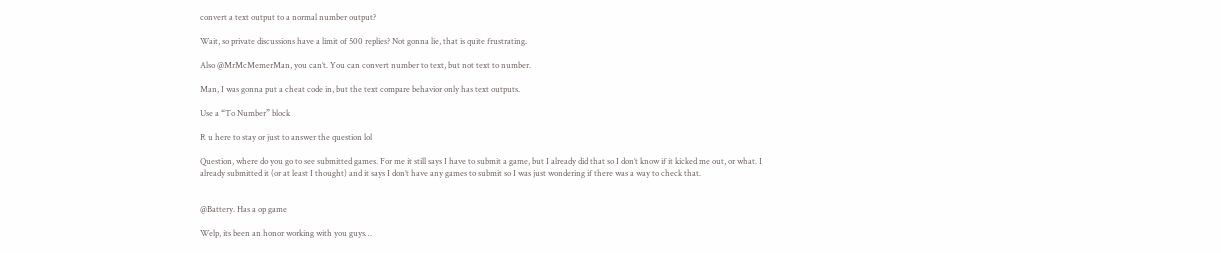convert a text output to a normal number output?

Wait, so private discussions have a limit of 500 replies? Not gonna lie, that is quite frustrating.

Also @MrMcMemerMan, you can’t. You can convert number to text, but not text to number.

Man, I was gonna put a cheat code in, but the text compare behavior only has text outputs.

Use a “To Number” block

R u here to stay or just to answer the question lol

Question, where do you go to see submitted games. For me it still says I have to submit a game, but I already did that so I don’t know if it kicked me out, or what. I already submitted it (or at least I thought) and it says I don’t have any games to submit so I was just wondering if there was a way to check that.


@Battery. Has a op game

Welp, its been an honor working with you guys…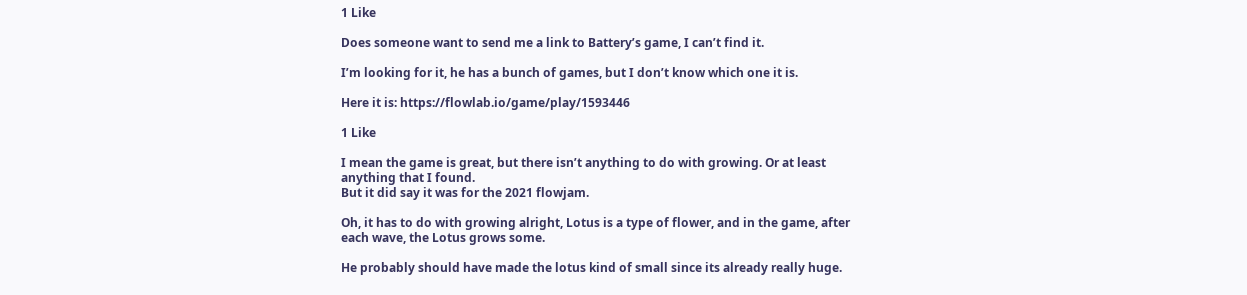1 Like

Does someone want to send me a link to Battery’s game, I can’t find it.

I’m looking for it, he has a bunch of games, but I don’t know which one it is.

Here it is: https://flowlab.io/game/play/1593446

1 Like

I mean the game is great, but there isn’t anything to do with growing. Or at least anything that I found.
But it did say it was for the 2021 flowjam.

Oh, it has to do with growing alright, Lotus is a type of flower, and in the game, after each wave, the Lotus grows some.

He probably should have made the lotus kind of small since its already really huge.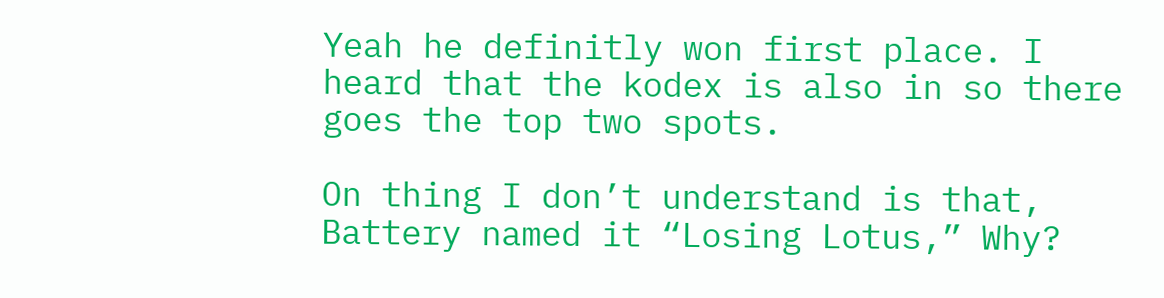Yeah he definitly won first place. I heard that the kodex is also in so there goes the top two spots.

On thing I don’t understand is that, Battery named it “Losing Lotus,” Why?